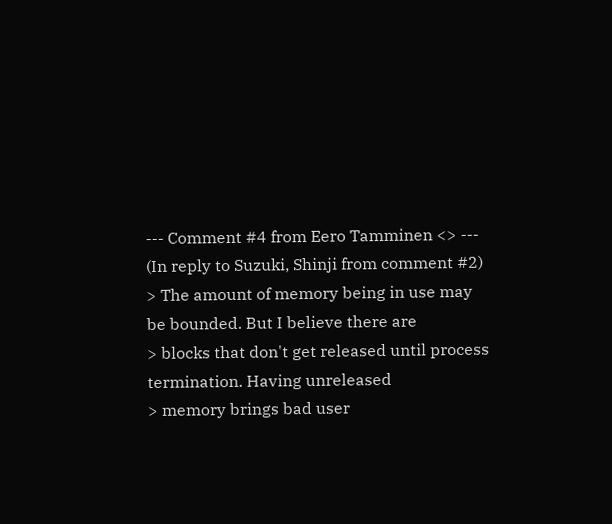--- Comment #4 from Eero Tamminen <> ---
(In reply to Suzuki, Shinji from comment #2)
> The amount of memory being in use may be bounded. But I believe there are
> blocks that don't get released until process termination. Having unreleased
> memory brings bad user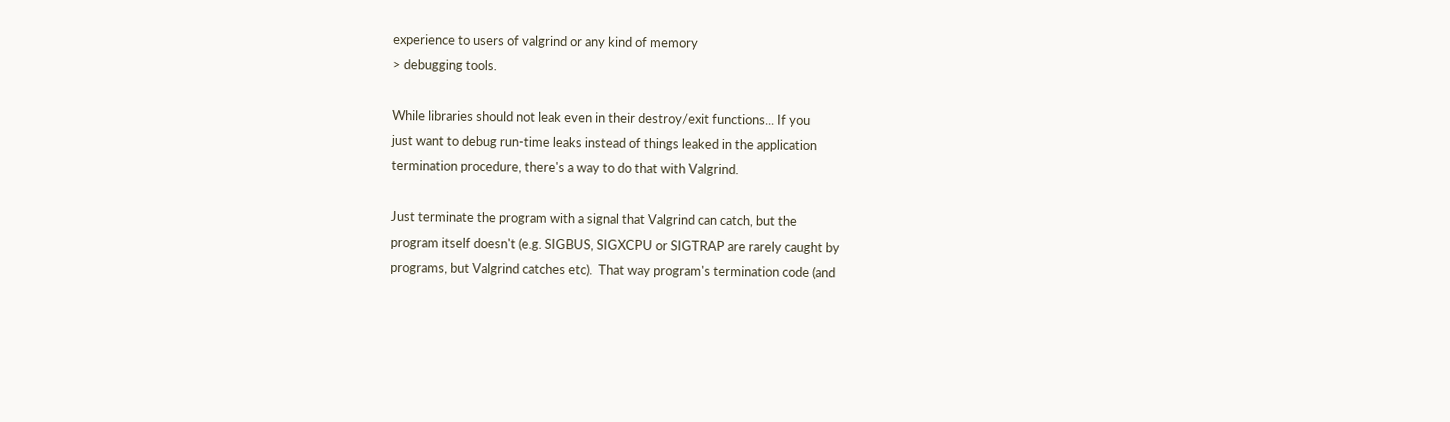experience to users of valgrind or any kind of memory
> debugging tools.

While libraries should not leak even in their destroy/exit functions... If you
just want to debug run-time leaks instead of things leaked in the application
termination procedure, there's a way to do that with Valgrind.

Just terminate the program with a signal that Valgrind can catch, but the
program itself doesn't (e.g. SIGBUS, SIGXCPU or SIGTRAP are rarely caught by
programs, but Valgrind catches etc).  That way program's termination code (and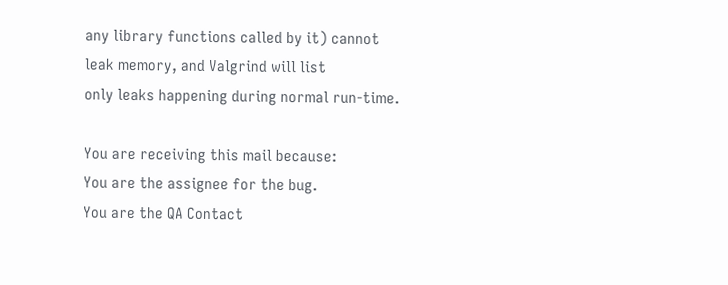any library functions called by it) cannot leak memory, and Valgrind will list
only leaks happening during normal run-time.

You are receiving this mail because:
You are the assignee for the bug.
You are the QA Contact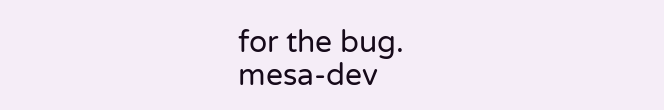for the bug.
mesa-dev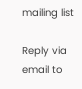mailing list

Reply via email to